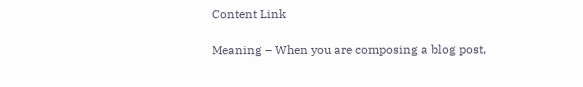Content Link

Meaning – When you are composing a blog post,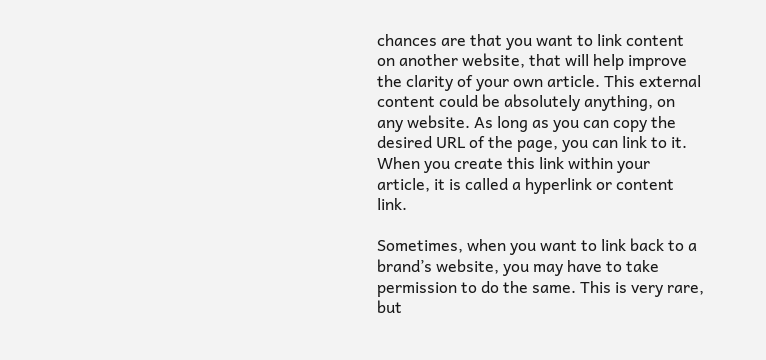chances are that you want to link content on another website, that will help improve the clarity of your own article. This external content could be absolutely anything, on any website. As long as you can copy the desired URL of the page, you can link to it. When you create this link within your article, it is called a hyperlink or content link.

Sometimes, when you want to link back to a brand’s website, you may have to take permission to do the same. This is very rare, but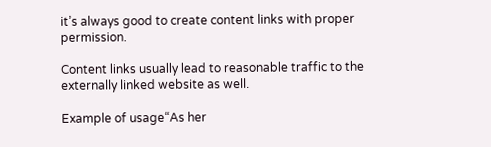it’s always good to create content links with proper permission.

Content links usually lead to reasonable traffic to the externally linked website as well.

Example of usage“As her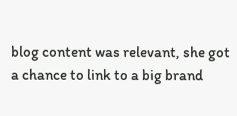blog content was relevant, she got a chance to link to a big brand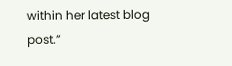within her latest blog post.”